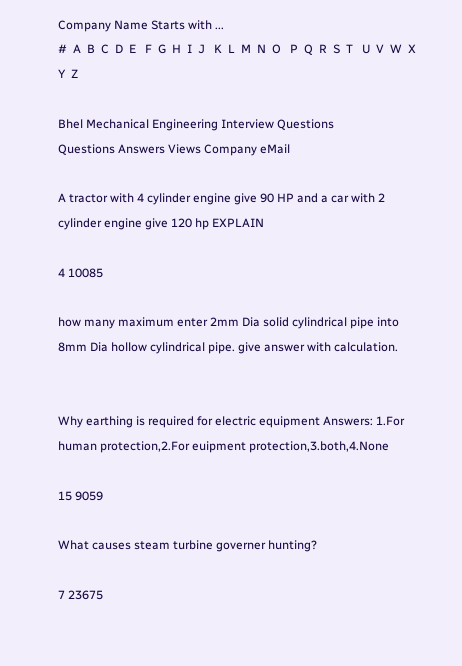Company Name Starts with ...
#  A  B  C  D  E   F  G  H  I  J   K  L  M  N  O   P  Q  R  S  T   U  V  W  X  Y  Z

Bhel Mechanical Engineering Interview Questions
Questions Answers Views Company eMail

A tractor with 4 cylinder engine give 90 HP and a car with 2 cylinder engine give 120 hp EXPLAIN

4 10085

how many maximum enter 2mm Dia solid cylindrical pipe into 8mm Dia hollow cylindrical pipe. give answer with calculation.


Why earthing is required for electric equipment Answers: 1.For human protection,2.For euipment protection,3.both,4.None

15 9059

What causes steam turbine governer hunting?

7 23675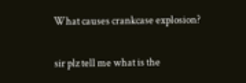What causes crankcase explosion?


sir plz tell me what is the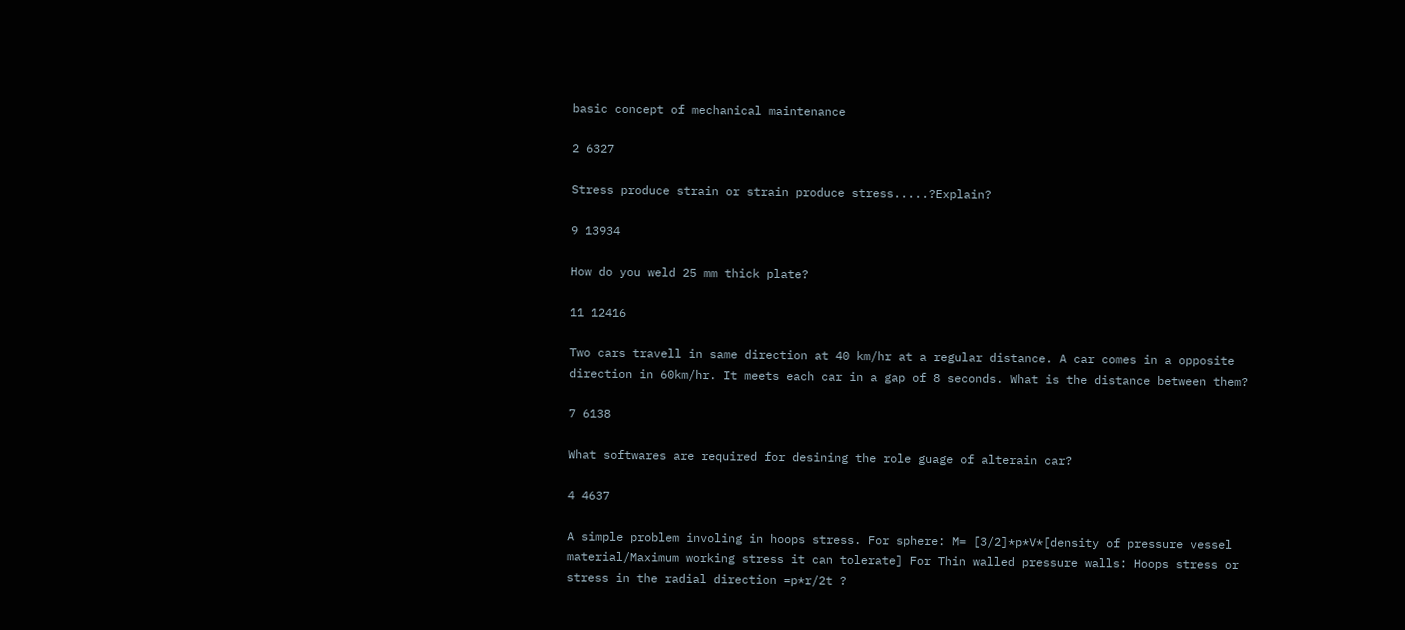basic concept of mechanical maintenance

2 6327

Stress produce strain or strain produce stress.....?Explain?

9 13934

How do you weld 25 mm thick plate?

11 12416

Two cars travell in same direction at 40 km/hr at a regular distance. A car comes in a opposite direction in 60km/hr. It meets each car in a gap of 8 seconds. What is the distance between them?

7 6138

What softwares are required for desining the role guage of alterain car?

4 4637

A simple problem involing in hoops stress. For sphere: M= [3/2]*p*V*[density of pressure vessel material/Maximum working stress it can tolerate] For Thin walled pressure walls: Hoops stress or stress in the radial direction =p*r/2t ?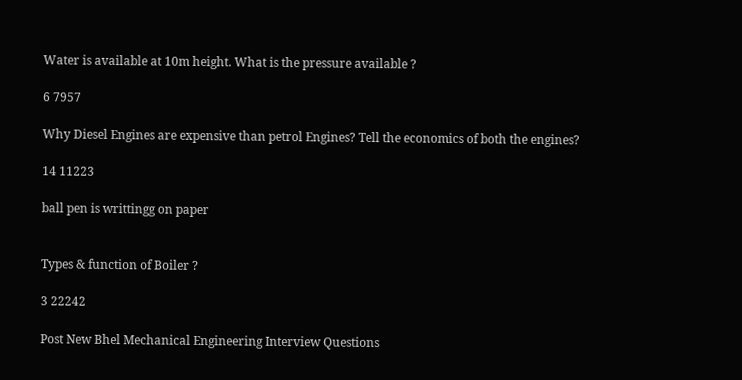Water is available at 10m height. What is the pressure available ?

6 7957

Why Diesel Engines are expensive than petrol Engines? Tell the economics of both the engines?

14 11223

ball pen is writtingg on paper


Types & function of Boiler ?

3 22242

Post New Bhel Mechanical Engineering Interview Questions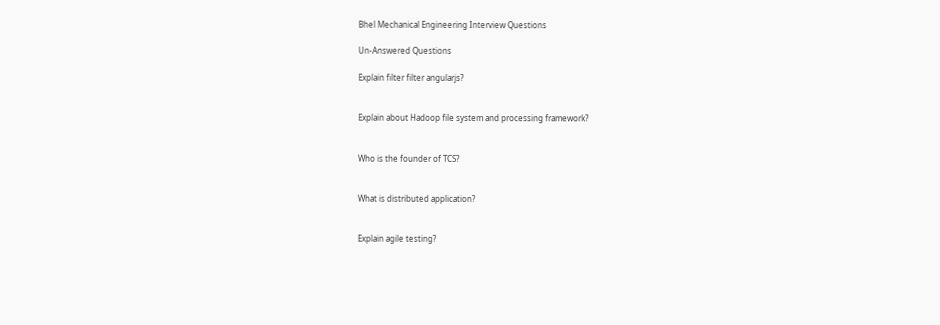Bhel Mechanical Engineering Interview Questions

Un-Answered Questions

Explain filter filter angularjs?


Explain about Hadoop file system and processing framework?


Who is the founder of TCS?


What is distributed application?


Explain agile testing?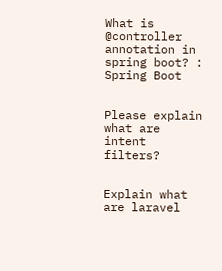What is @controller annotation in spring boot? : Spring Boot


Please explain what are intent filters?


Explain what are laravel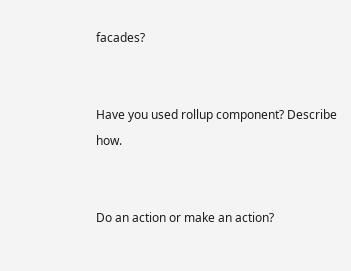facades?


Have you used rollup component? Describe how.


Do an action or make an action?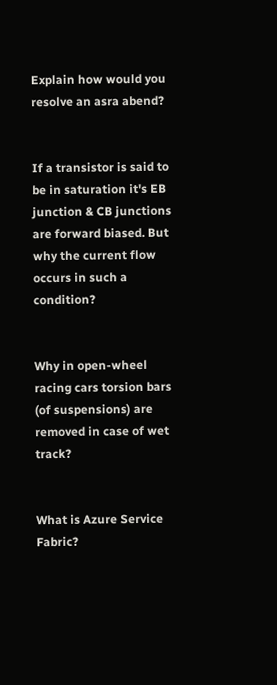Explain how would you resolve an asra abend?


If a transistor is said to be in saturation it's EB junction & CB junctions are forward biased. But why the current flow occurs in such a condition?


Why in open-wheel racing cars torsion bars (of suspensions) are removed in case of wet track?


What is Azure Service Fabric?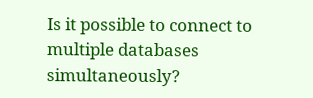Is it possible to connect to multiple databases simultaneously?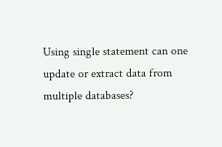Using single statement can one update or extract data from multiple databases?